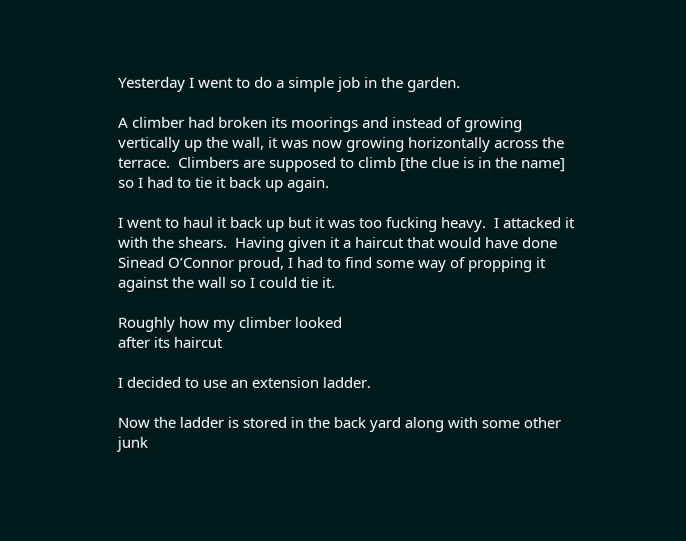Yesterday I went to do a simple job in the garden.

A climber had broken its moorings and instead of growing vertically up the wall, it was now growing horizontally across the terrace.  Climbers are supposed to climb [the clue is in the name] so I had to tie it back up again.

I went to haul it back up but it was too fucking heavy.  I attacked it with the shears.  Having given it a haircut that would have done Sinead O’Connor proud, I had to find some way of propping it against the wall so I could tie it.

Roughly how my climber looked
after its haircut

I decided to use an extension ladder.

Now the ladder is stored in the back yard along with some other junk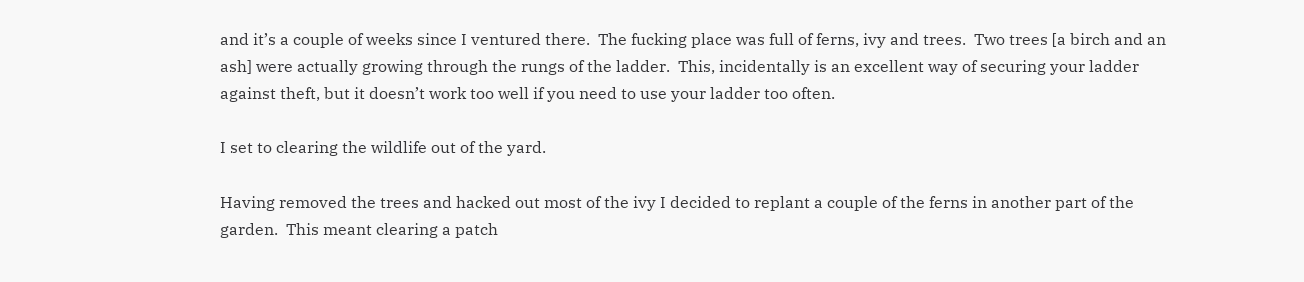and it’s a couple of weeks since I ventured there.  The fucking place was full of ferns, ivy and trees.  Two trees [a birch and an ash] were actually growing through the rungs of the ladder.  This, incidentally is an excellent way of securing your ladder against theft, but it doesn’t work too well if you need to use your ladder too often.

I set to clearing the wildlife out of the yard.

Having removed the trees and hacked out most of the ivy I decided to replant a couple of the ferns in another part of the garden.  This meant clearing a patch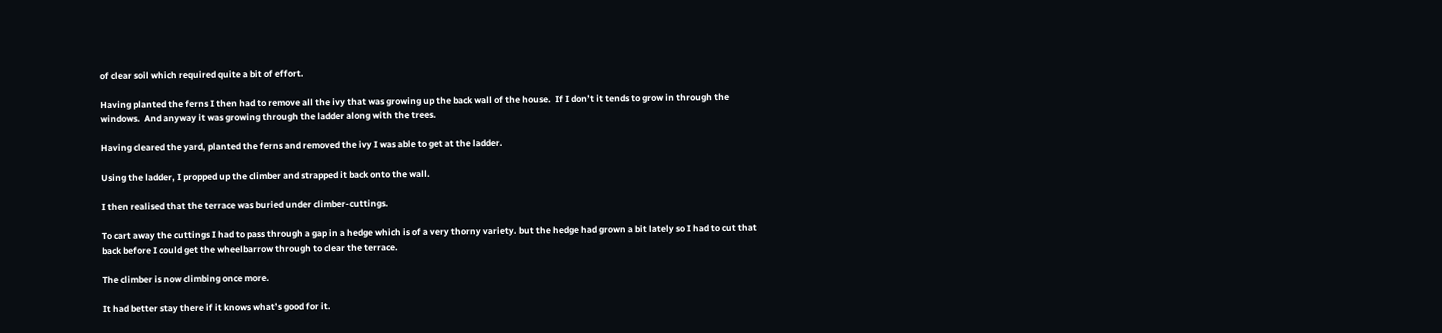of clear soil which required quite a bit of effort.

Having planted the ferns I then had to remove all the ivy that was growing up the back wall of the house.  If I don’t it tends to grow in through the windows.  And anyway it was growing through the ladder along with the trees.

Having cleared the yard, planted the ferns and removed the ivy I was able to get at the ladder.

Using the ladder, I propped up the climber and strapped it back onto the wall.

I then realised that the terrace was buried under climber-cuttings.

To cart away the cuttings I had to pass through a gap in a hedge which is of a very thorny variety. but the hedge had grown a bit lately so I had to cut that back before I could get the wheelbarrow through to clear the terrace.

The climber is now climbing once more.

It had better stay there if it knows what’s good for it.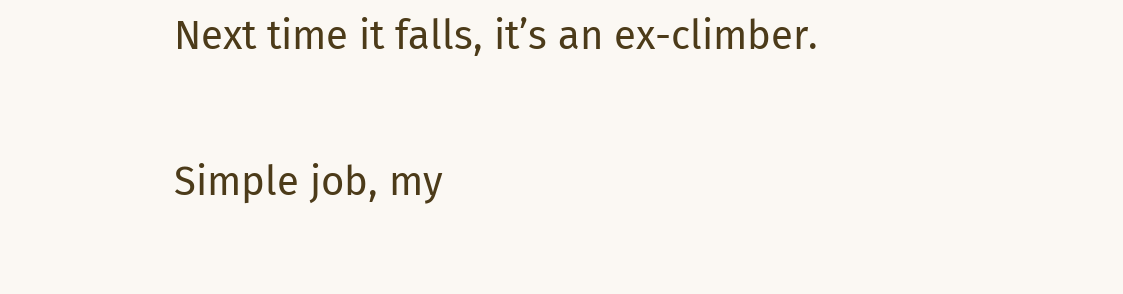Next time it falls, it’s an ex-climber.

Simple job, my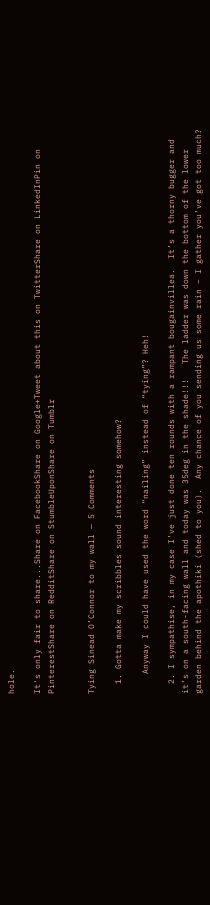hole.

It's only fair to share...Share on FacebookShare on Google+Tweet about this on TwitterShare on LinkedInPin on PinterestShare on RedditShare on StumbleUponShare on Tumblr


Tying Sinead O’Connor to my wall — 5 Comments

  1. Gotta make my scribbles sound interesting somehow?

    Anyway I could have used the word “nailing” instead of “tying”? Heh!

  2. I sympathise, in my case I’ve just done ten rounds with a rampant bougainvillea.  It’s a thorny bugger and it’s on a south-facing wall and today was 35deg in the shade!!!   The ladder was down the bottom of the lower garden behind the apothiki (shed to you).  Any chance of you sending us some rain – I gather you’ve got too much?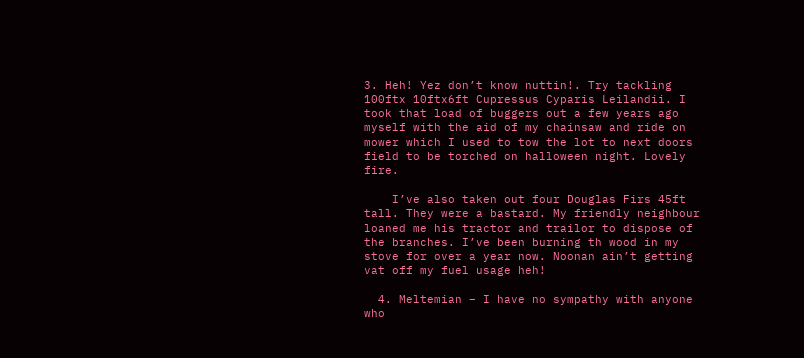3. Heh! Yez don’t know nuttin!. Try tackling 100ftx 10ftx6ft Cupressus Cyparis Leilandii. I took that load of buggers out a few years ago myself with the aid of my chainsaw and ride on mower which I used to tow the lot to next doors field to be torched on halloween night. Lovely fire.

    I’ve also taken out four Douglas Firs 45ft tall. They were a bastard. My friendly neighbour loaned me his tractor and trailor to dispose of the branches. I’ve been burning th wood in my stove for over a year now. Noonan ain’t getting vat off my fuel usage heh!

  4. Meltemian – I have no sympathy with anyone who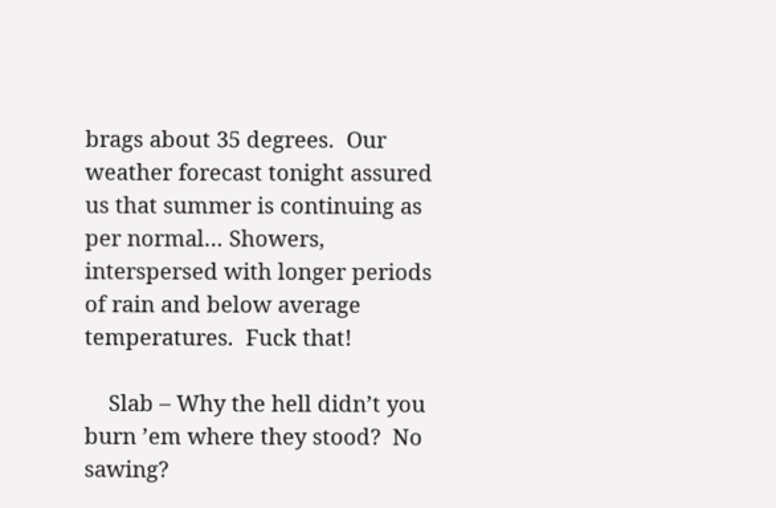brags about 35 degrees.  Our weather forecast tonight assured us that summer is continuing as per normal… Showers, interspersed with longer periods of rain and below average temperatures.  Fuck that!

    Slab – Why the hell didn’t you burn ’em where they stood?  No sawing?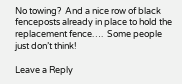No towing?  And a nice row of black fenceposts already in place to hold the replacement fence….  Some people just don’t think!

Leave a Reply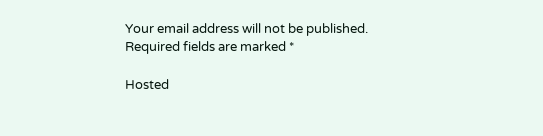Your email address will not be published. Required fields are marked *

Hosted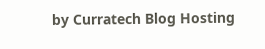by Curratech Blog Hosting